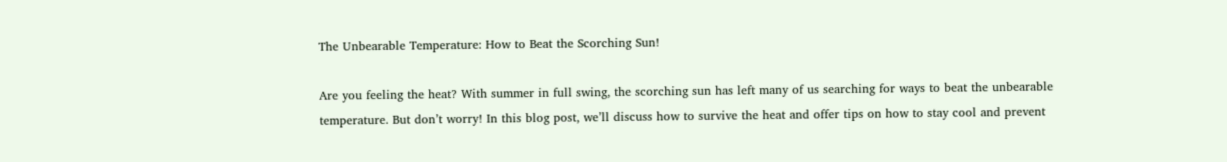The Unbearable Temperature: How to Beat the Scorching Sun!

Are you feeling the heat? With summer in full swing, the scorching sun has left many of us searching for ways to beat the unbearable temperature. But don’t worry! In this blog post, we’ll discuss how to survive the heat and offer tips on how to stay cool and prevent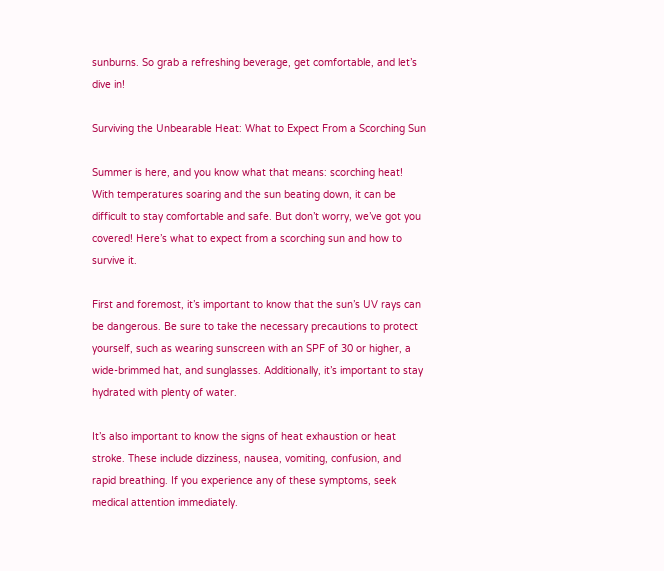sunburns. So grab a refreshing beverage, get comfortable, and let’s dive in!

Surviving the Unbearable Heat: What to Expect From a Scorching Sun

Summer is here, and you know what that means: scorching heat! With temperatures soaring and the sun beating down, it can be difficult to stay comfortable and safe. But don’t worry, we’ve got you covered! Here’s what to expect from a scorching sun and how to survive it.

First and foremost, it’s important to know that the sun’s UV rays can be dangerous. Be sure to take the necessary precautions to protect yourself, such as wearing sunscreen with an SPF of 30 or higher, a wide-brimmed hat, and sunglasses. Additionally, it’s important to stay hydrated with plenty of water.

It’s also important to know the signs of heat exhaustion or heat stroke. These include dizziness, nausea, vomiting, confusion, and rapid breathing. If you experience any of these symptoms, seek medical attention immediately.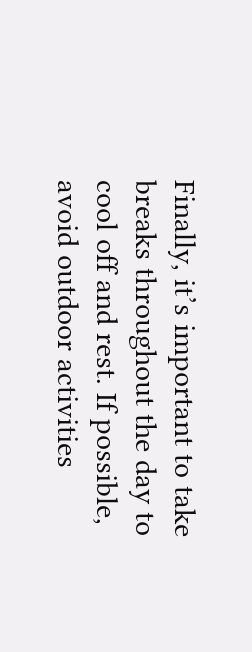Finally, it’s important to take breaks throughout the day to cool off and rest. If possible, avoid outdoor activities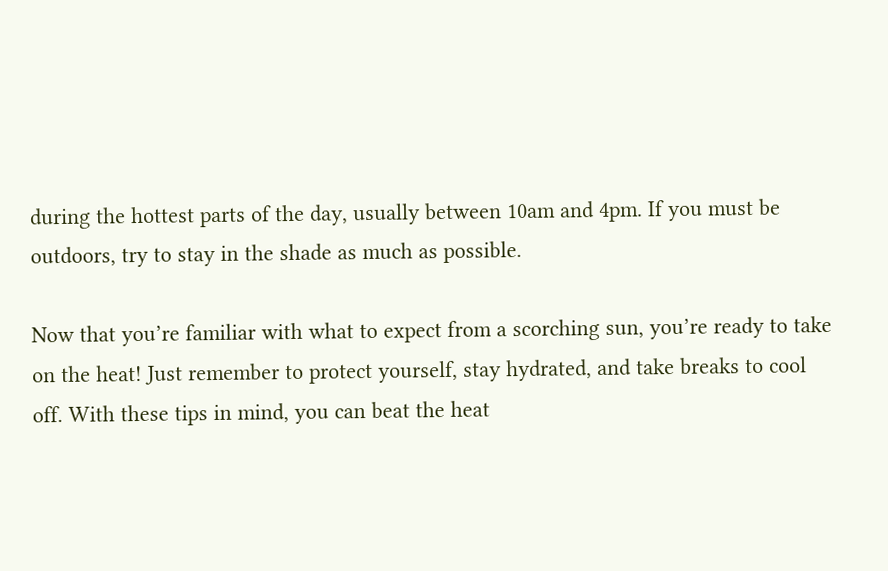during the hottest parts of the day, usually between 10am and 4pm. If you must be outdoors, try to stay in the shade as much as possible.

Now that you’re familiar with what to expect from a scorching sun, you’re ready to take on the heat! Just remember to protect yourself, stay hydrated, and take breaks to cool off. With these tips in mind, you can beat the heat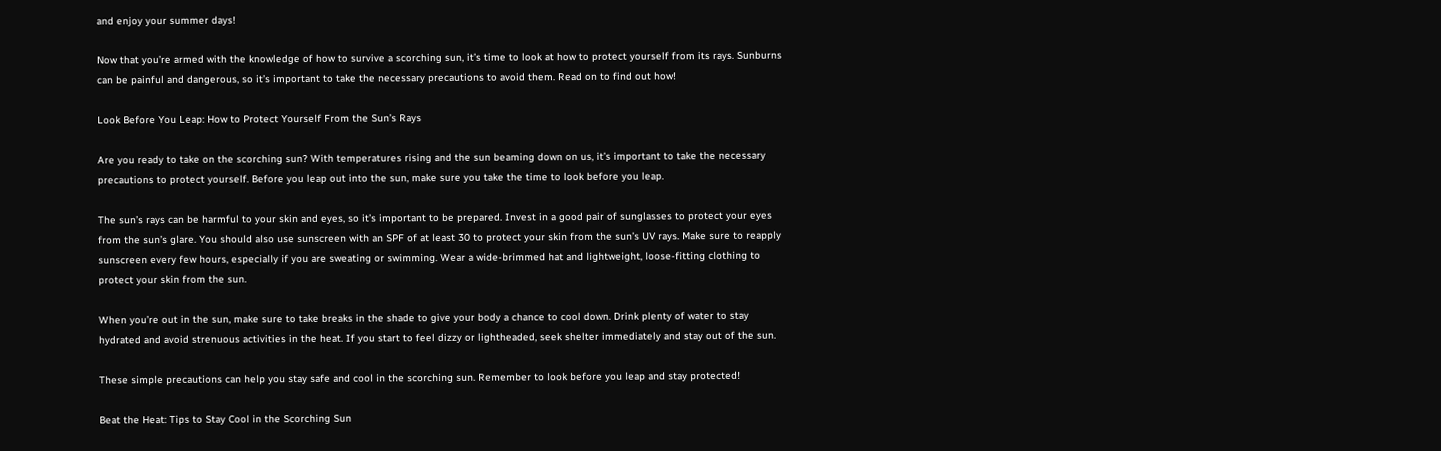and enjoy your summer days!

Now that you’re armed with the knowledge of how to survive a scorching sun, it’s time to look at how to protect yourself from its rays. Sunburns can be painful and dangerous, so it’s important to take the necessary precautions to avoid them. Read on to find out how!

Look Before You Leap: How to Protect Yourself From the Sun’s Rays

Are you ready to take on the scorching sun? With temperatures rising and the sun beaming down on us, it’s important to take the necessary precautions to protect yourself. Before you leap out into the sun, make sure you take the time to look before you leap.

The sun’s rays can be harmful to your skin and eyes, so it’s important to be prepared. Invest in a good pair of sunglasses to protect your eyes from the sun’s glare. You should also use sunscreen with an SPF of at least 30 to protect your skin from the sun’s UV rays. Make sure to reapply sunscreen every few hours, especially if you are sweating or swimming. Wear a wide-brimmed hat and lightweight, loose-fitting clothing to protect your skin from the sun.

When you’re out in the sun, make sure to take breaks in the shade to give your body a chance to cool down. Drink plenty of water to stay hydrated and avoid strenuous activities in the heat. If you start to feel dizzy or lightheaded, seek shelter immediately and stay out of the sun.

These simple precautions can help you stay safe and cool in the scorching sun. Remember to look before you leap and stay protected!

Beat the Heat: Tips to Stay Cool in the Scorching Sun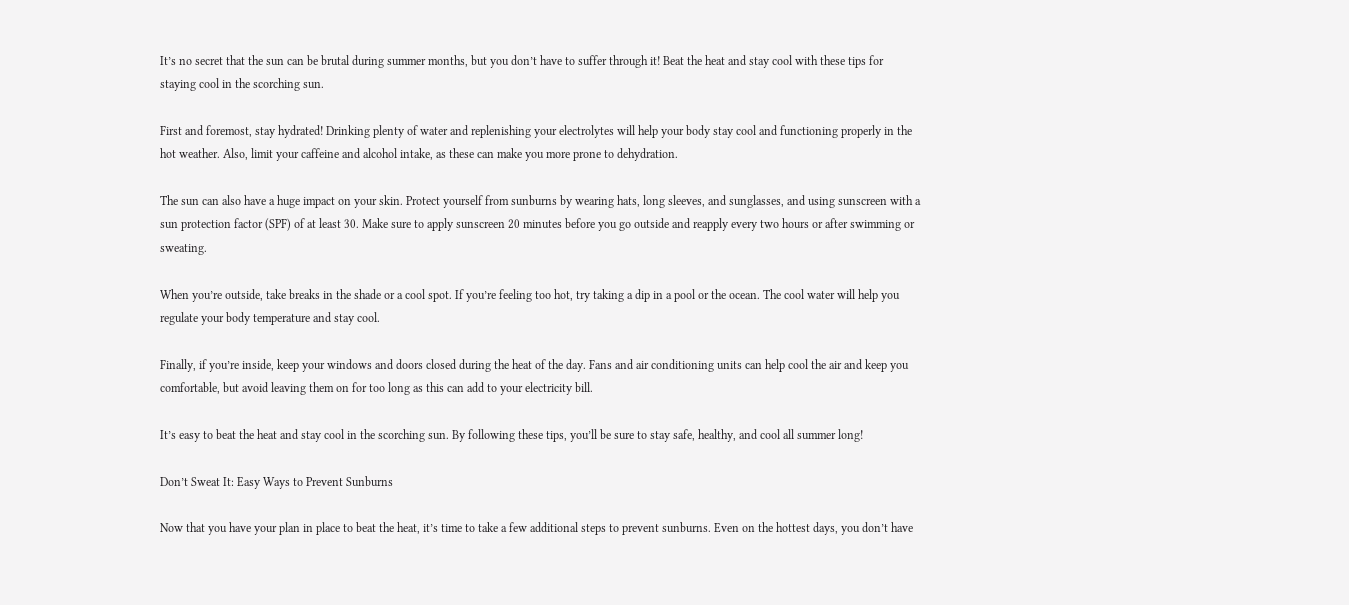It’s no secret that the sun can be brutal during summer months, but you don’t have to suffer through it! Beat the heat and stay cool with these tips for staying cool in the scorching sun.

First and foremost, stay hydrated! Drinking plenty of water and replenishing your electrolytes will help your body stay cool and functioning properly in the hot weather. Also, limit your caffeine and alcohol intake, as these can make you more prone to dehydration.

The sun can also have a huge impact on your skin. Protect yourself from sunburns by wearing hats, long sleeves, and sunglasses, and using sunscreen with a sun protection factor (SPF) of at least 30. Make sure to apply sunscreen 20 minutes before you go outside and reapply every two hours or after swimming or sweating.

When you’re outside, take breaks in the shade or a cool spot. If you’re feeling too hot, try taking a dip in a pool or the ocean. The cool water will help you regulate your body temperature and stay cool.

Finally, if you’re inside, keep your windows and doors closed during the heat of the day. Fans and air conditioning units can help cool the air and keep you comfortable, but avoid leaving them on for too long as this can add to your electricity bill.

It’s easy to beat the heat and stay cool in the scorching sun. By following these tips, you’ll be sure to stay safe, healthy, and cool all summer long!

Don’t Sweat It: Easy Ways to Prevent Sunburns

Now that you have your plan in place to beat the heat, it’s time to take a few additional steps to prevent sunburns. Even on the hottest days, you don’t have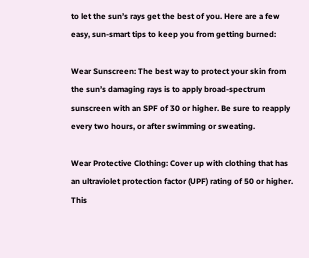to let the sun’s rays get the best of you. Here are a few easy, sun-smart tips to keep you from getting burned:

Wear Sunscreen: The best way to protect your skin from the sun’s damaging rays is to apply broad-spectrum sunscreen with an SPF of 30 or higher. Be sure to reapply every two hours, or after swimming or sweating.

Wear Protective Clothing: Cover up with clothing that has an ultraviolet protection factor (UPF) rating of 50 or higher. This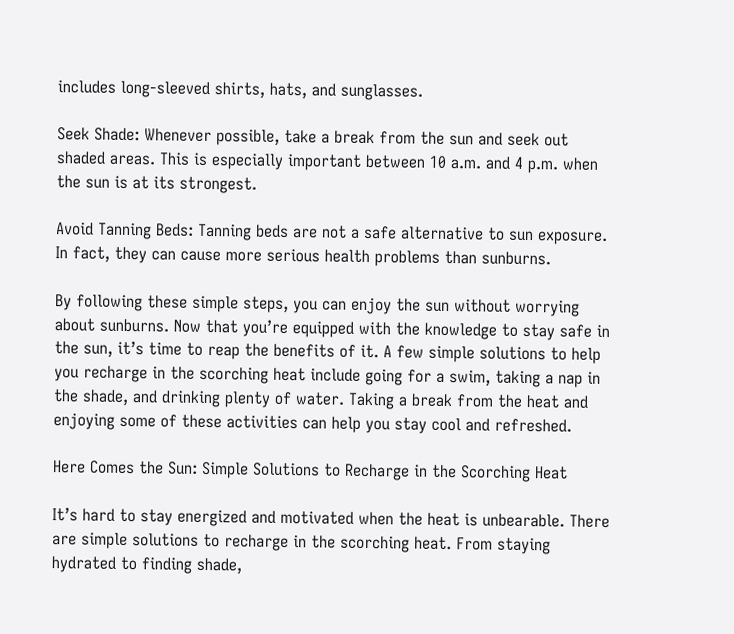includes long-sleeved shirts, hats, and sunglasses.

Seek Shade: Whenever possible, take a break from the sun and seek out shaded areas. This is especially important between 10 a.m. and 4 p.m. when the sun is at its strongest.

Avoid Tanning Beds: Tanning beds are not a safe alternative to sun exposure. In fact, they can cause more serious health problems than sunburns.

By following these simple steps, you can enjoy the sun without worrying about sunburns. Now that you’re equipped with the knowledge to stay safe in the sun, it’s time to reap the benefits of it. A few simple solutions to help you recharge in the scorching heat include going for a swim, taking a nap in the shade, and drinking plenty of water. Taking a break from the heat and enjoying some of these activities can help you stay cool and refreshed.

Here Comes the Sun: Simple Solutions to Recharge in the Scorching Heat

It’s hard to stay energized and motivated when the heat is unbearable. There are simple solutions to recharge in the scorching heat. From staying hydrated to finding shade,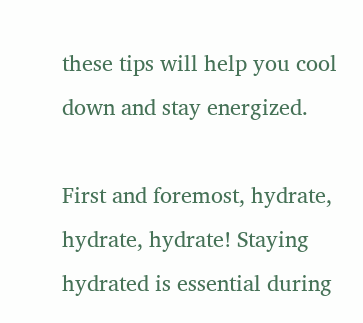these tips will help you cool down and stay energized.

First and foremost, hydrate, hydrate, hydrate! Staying hydrated is essential during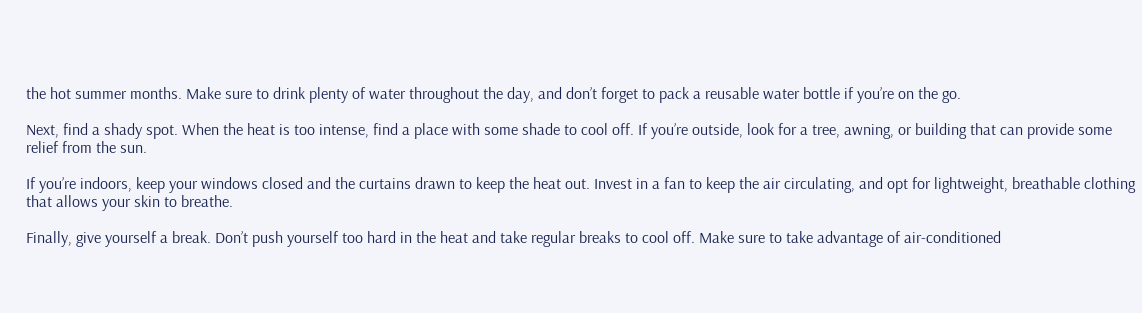the hot summer months. Make sure to drink plenty of water throughout the day, and don’t forget to pack a reusable water bottle if you’re on the go.

Next, find a shady spot. When the heat is too intense, find a place with some shade to cool off. If you’re outside, look for a tree, awning, or building that can provide some relief from the sun.

If you’re indoors, keep your windows closed and the curtains drawn to keep the heat out. Invest in a fan to keep the air circulating, and opt for lightweight, breathable clothing that allows your skin to breathe.

Finally, give yourself a break. Don’t push yourself too hard in the heat and take regular breaks to cool off. Make sure to take advantage of air-conditioned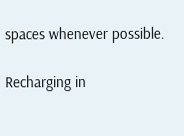spaces whenever possible.

Recharging in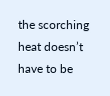the scorching heat doesn’t have to be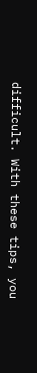difficult. With these tips, you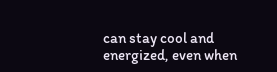can stay cool and energized, even when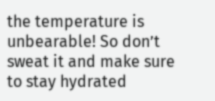the temperature is unbearable! So don’t sweat it and make sure to stay hydrated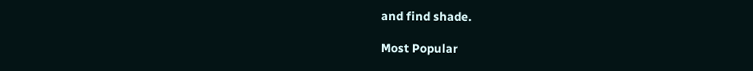and find shade.

Most Popular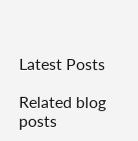Latest Posts

Related blog posts